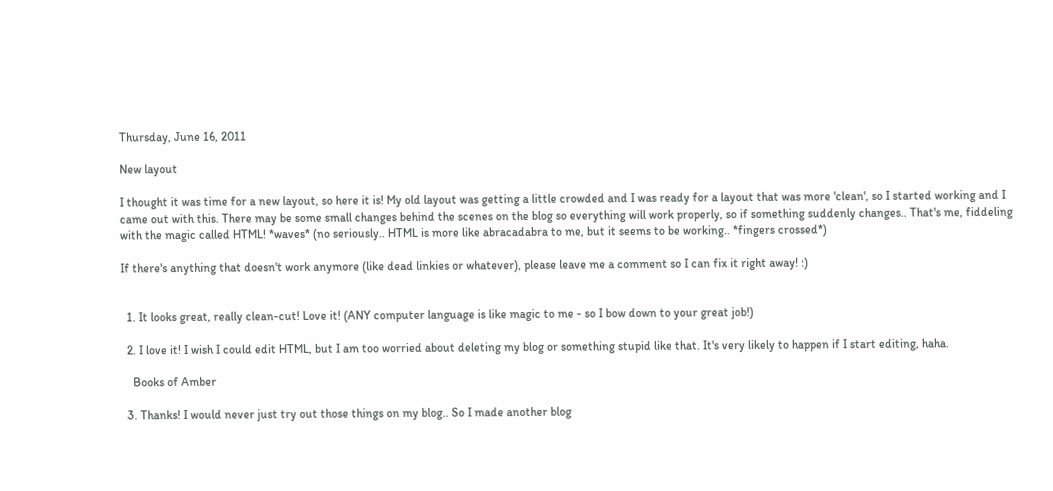Thursday, June 16, 2011

New layout

I thought it was time for a new layout, so here it is! My old layout was getting a little crowded and I was ready for a layout that was more 'clean', so I started working and I came out with this. There may be some small changes behind the scenes on the blog so everything will work properly, so if something suddenly changes.. That's me, fiddeling with the magic called HTML! *waves* (no seriously.. HTML is more like abracadabra to me, but it seems to be working.. *fingers crossed*)

If there's anything that doesn't work anymore (like dead linkies or whatever), please leave me a comment so I can fix it right away! :)


  1. It looks great, really clean-cut! Love it! (ANY computer language is like magic to me - so I bow down to your great job!)

  2. I love it! I wish I could edit HTML, but I am too worried about deleting my blog or something stupid like that. It's very likely to happen if I start editing, haha.

    Books of Amber

  3. Thanks! I would never just try out those things on my blog.. So I made another blog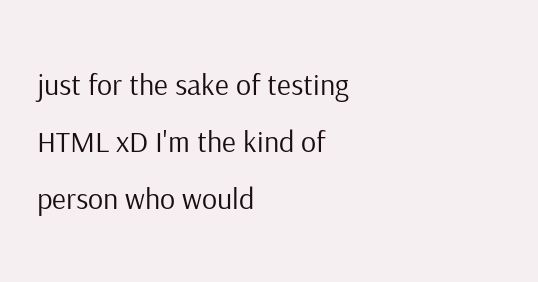just for the sake of testing HTML xD I'm the kind of person who would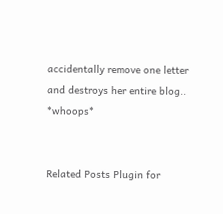accidentally remove one letter and destroys her entire blog.. *whoops*


Related Posts Plugin for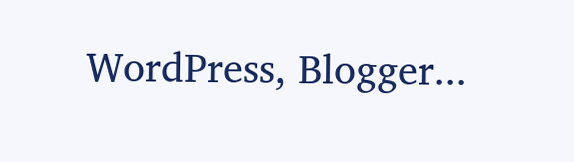WordPress, Blogger...